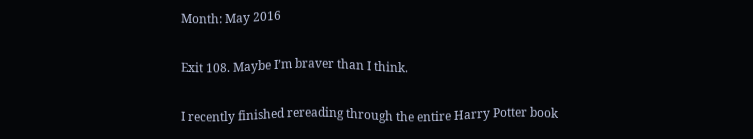Month: May 2016

Exit 108. Maybe I’m braver than I think.

I recently finished rereading through the entire Harry Potter book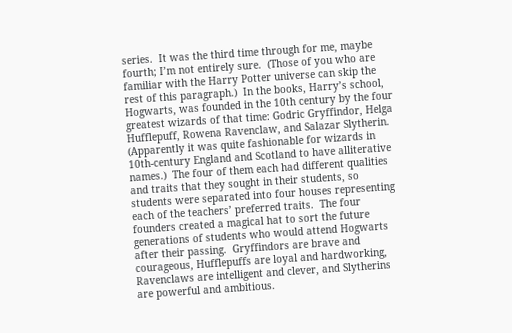series.  It was the third time through for me, maybe fourth; I’m not entirely sure.  (Those of you who are familiar with the Harry Potter universe can skip the rest of this paragraph.)  In the books, Harry’s school, Hogwarts, was founded in the 10th century by the four greatest wizards of that time: Godric Gryffindor, Helga Hufflepuff, Rowena Ravenclaw, and Salazar Slytherin.  (Apparently it was quite fashionable for wizards in 10th-century England and Scotland to have alliterative names.)  The four of them each had different qualities and traits that they sought in their students, so students were separated into four houses representing each of the teachers’ preferred traits.  The four founders created a magical hat to sort the future generations of students who would attend Hogwarts after their passing.  Gryffindors are brave and courageous, Hufflepuffs are loyal and hardworking, Ravenclaws are intelligent and clever, and Slytherins are powerful and ambitious.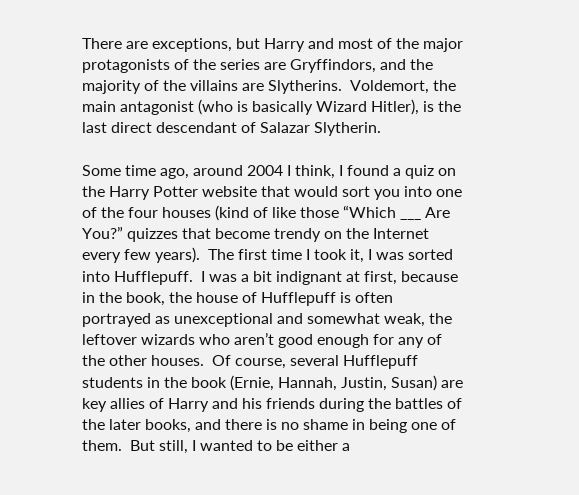There are exceptions, but Harry and most of the major protagonists of the series are Gryffindors, and the majority of the villains are Slytherins.  Voldemort, the main antagonist (who is basically Wizard Hitler), is the last direct descendant of Salazar Slytherin.

Some time ago, around 2004 I think, I found a quiz on the Harry Potter website that would sort you into one of the four houses (kind of like those “Which ___ Are You?” quizzes that become trendy on the Internet every few years).  The first time I took it, I was sorted into Hufflepuff.  I was a bit indignant at first, because in the book, the house of Hufflepuff is often portrayed as unexceptional and somewhat weak, the leftover wizards who aren’t good enough for any of the other houses.  Of course, several Hufflepuff students in the book (Ernie, Hannah, Justin, Susan) are key allies of Harry and his friends during the battles of the later books, and there is no shame in being one of them.  But still, I wanted to be either a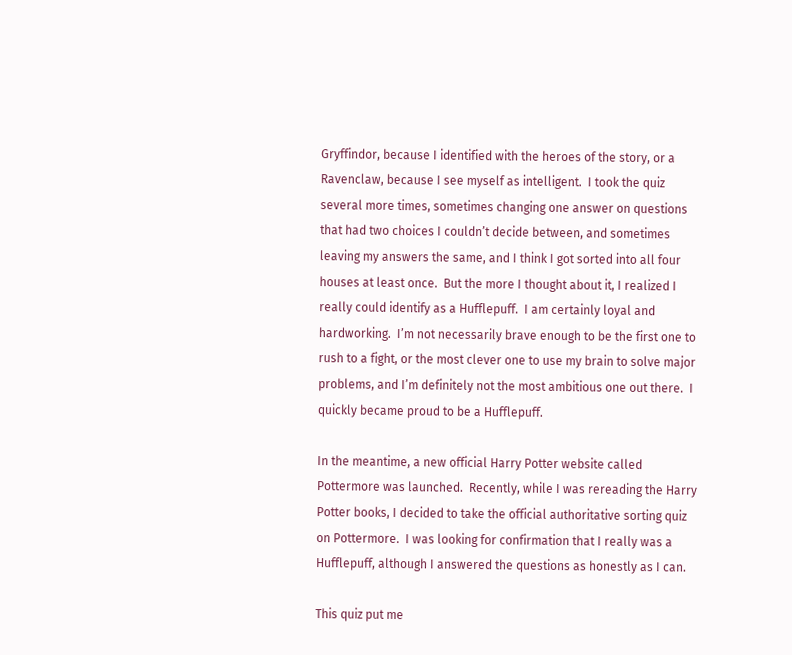Gryffindor, because I identified with the heroes of the story, or a Ravenclaw, because I see myself as intelligent.  I took the quiz several more times, sometimes changing one answer on questions that had two choices I couldn’t decide between, and sometimes leaving my answers the same, and I think I got sorted into all four houses at least once.  But the more I thought about it, I realized I really could identify as a Hufflepuff.  I am certainly loyal and hardworking.  I’m not necessarily brave enough to be the first one to rush to a fight, or the most clever one to use my brain to solve major problems, and I’m definitely not the most ambitious one out there.  I quickly became proud to be a Hufflepuff.

In the meantime, a new official Harry Potter website called Pottermore was launched.  Recently, while I was rereading the Harry Potter books, I decided to take the official authoritative sorting quiz on Pottermore.  I was looking for confirmation that I really was a Hufflepuff, although I answered the questions as honestly as I can.

This quiz put me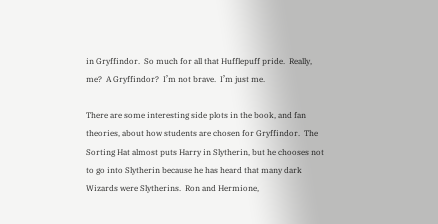in Gryffindor.  So much for all that Hufflepuff pride.  Really, me?  A Gryffindor?  I’m not brave.  I’m just me.

There are some interesting side plots in the book, and fan theories, about how students are chosen for Gryffindor.  The Sorting Hat almost puts Harry in Slytherin, but he chooses not to go into Slytherin because he has heard that many dark Wizards were Slytherins.  Ron and Hermione,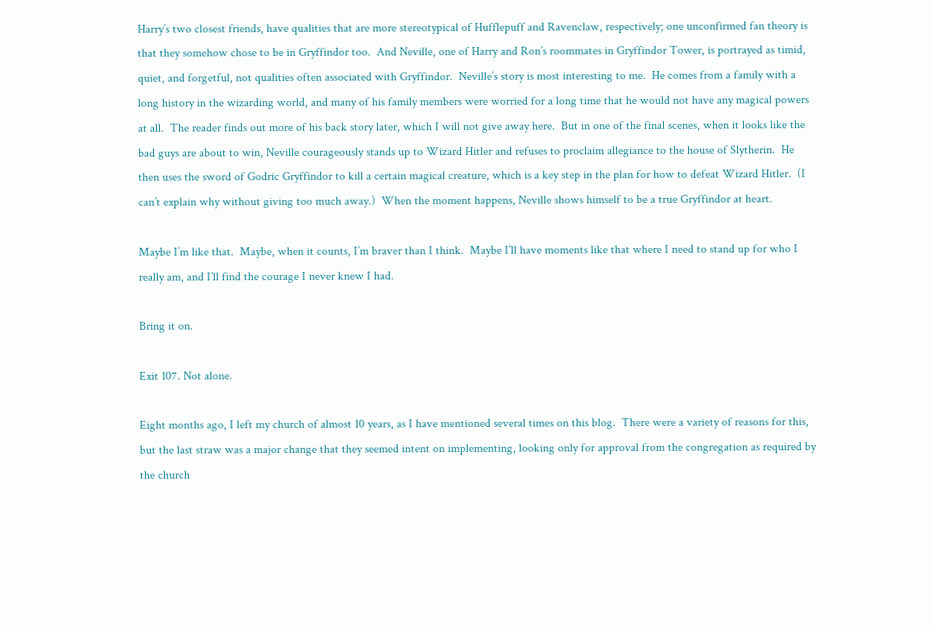Harry’s two closest friends, have qualities that are more stereotypical of Hufflepuff and Ravenclaw, respectively; one unconfirmed fan theory is that they somehow chose to be in Gryffindor too.  And Neville, one of Harry and Ron’s roommates in Gryffindor Tower, is portrayed as timid, quiet, and forgetful, not qualities often associated with Gryffindor.  Neville’s story is most interesting to me.  He comes from a family with a long history in the wizarding world, and many of his family members were worried for a long time that he would not have any magical powers at all.  The reader finds out more of his back story later, which I will not give away here.  But in one of the final scenes, when it looks like the bad guys are about to win, Neville courageously stands up to Wizard Hitler and refuses to proclaim allegiance to the house of Slytherin.  He then uses the sword of Godric Gryffindor to kill a certain magical creature, which is a key step in the plan for how to defeat Wizard Hitler.  (I can’t explain why without giving too much away.)  When the moment happens, Neville shows himself to be a true Gryffindor at heart.

Maybe I’m like that.  Maybe, when it counts, I’m braver than I think.  Maybe I’ll have moments like that where I need to stand up for who I really am, and I’ll find the courage I never knew I had.

Bring it on.

Exit 107. Not alone.

Eight months ago, I left my church of almost 10 years, as I have mentioned several times on this blog.  There were a variety of reasons for this, but the last straw was a major change that they seemed intent on implementing, looking only for approval from the congregation as required by the church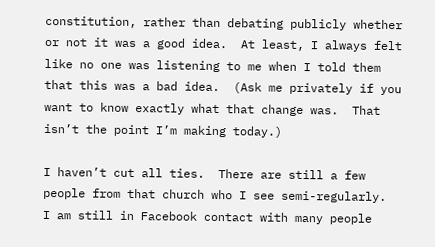constitution, rather than debating publicly whether or not it was a good idea.  At least, I always felt like no one was listening to me when I told them that this was a bad idea.  (Ask me privately if you want to know exactly what that change was.  That isn’t the point I’m making today.)

I haven’t cut all ties.  There are still a few people from that church who I see semi-regularly.  I am still in Facebook contact with many people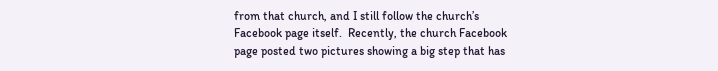from that church, and I still follow the church’s Facebook page itself.  Recently, the church Facebook page posted two pictures showing a big step that has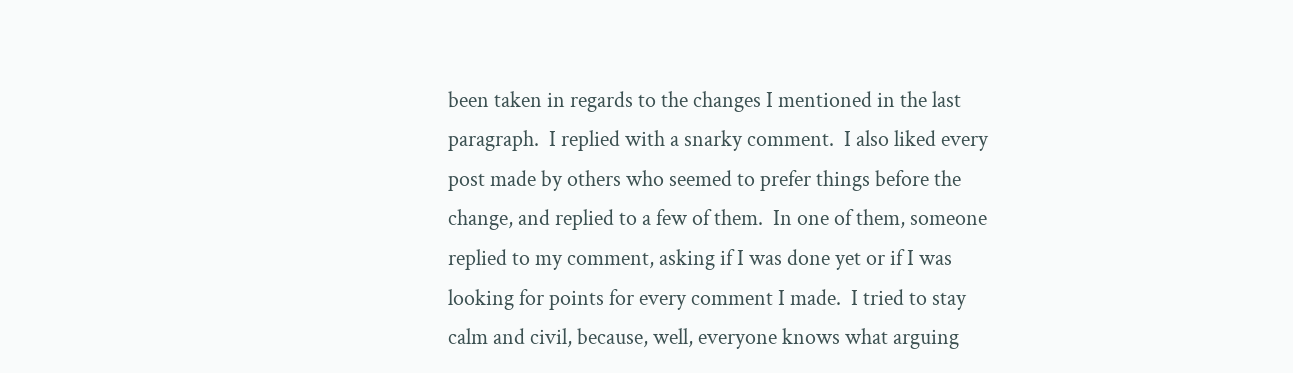been taken in regards to the changes I mentioned in the last paragraph.  I replied with a snarky comment.  I also liked every post made by others who seemed to prefer things before the change, and replied to a few of them.  In one of them, someone replied to my comment, asking if I was done yet or if I was looking for points for every comment I made.  I tried to stay calm and civil, because, well, everyone knows what arguing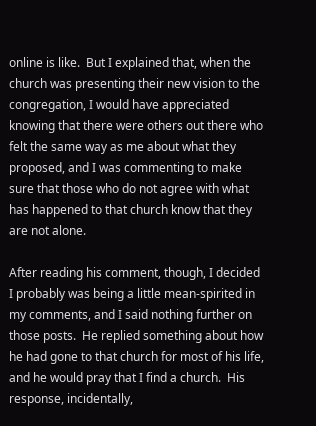online is like.  But I explained that, when the church was presenting their new vision to the congregation, I would have appreciated knowing that there were others out there who felt the same way as me about what they proposed, and I was commenting to make sure that those who do not agree with what has happened to that church know that they are not alone.

After reading his comment, though, I decided I probably was being a little mean-spirited in my comments, and I said nothing further on those posts.  He replied something about how he had gone to that church for most of his life, and he would pray that I find a church.  His response, incidentally,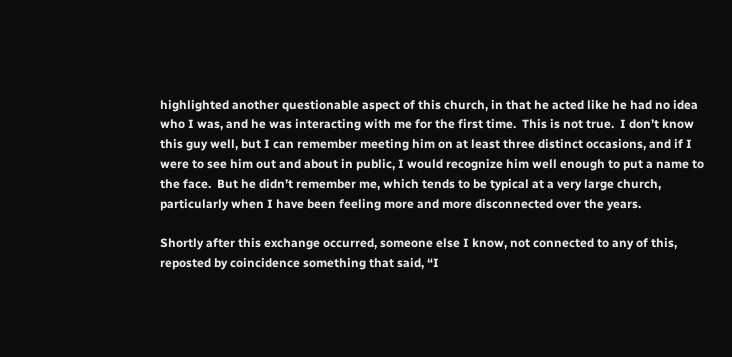highlighted another questionable aspect of this church, in that he acted like he had no idea who I was, and he was interacting with me for the first time.  This is not true.  I don’t know this guy well, but I can remember meeting him on at least three distinct occasions, and if I were to see him out and about in public, I would recognize him well enough to put a name to the face.  But he didn’t remember me, which tends to be typical at a very large church, particularly when I have been feeling more and more disconnected over the years.

Shortly after this exchange occurred, someone else I know, not connected to any of this, reposted by coincidence something that said, “I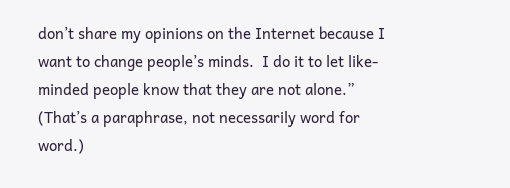don’t share my opinions on the Internet because I want to change people’s minds.  I do it to let like-minded people know that they are not alone.”  (That’s a paraphrase, not necessarily word for word.)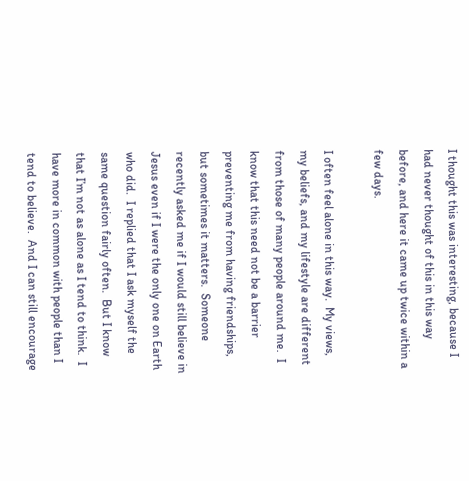I thought this was interesting, because I had never thought of this in this way before, and here it came up twice within a few days.

I often feel alone in this way.  My views, my beliefs, and my lifestyle are different from those of many people around me.  I know that this need not be a barrier preventing me from having friendships, but sometimes it matters.  Someone recently asked me if I would still believe in Jesus even if I were the only one on Earth who did.  I replied that I ask myself the same question fairly often.  But I know that I’m not as alone as I tend to think.  I have more in common with people than I tend to believe.  And I can still encourage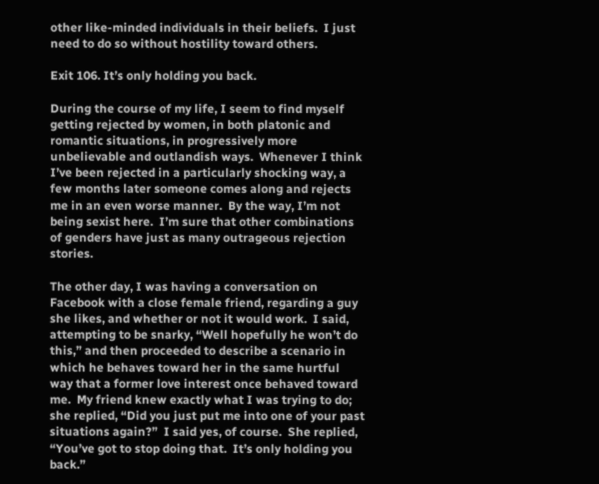other like-minded individuals in their beliefs.  I just need to do so without hostility toward others.

Exit 106. It’s only holding you back.

During the course of my life, I seem to find myself getting rejected by women, in both platonic and romantic situations, in progressively more unbelievable and outlandish ways.  Whenever I think I’ve been rejected in a particularly shocking way, a few months later someone comes along and rejects me in an even worse manner.  By the way, I’m not being sexist here.  I’m sure that other combinations of genders have just as many outrageous rejection stories.

The other day, I was having a conversation on Facebook with a close female friend, regarding a guy she likes, and whether or not it would work.  I said, attempting to be snarky, “Well hopefully he won’t do this,” and then proceeded to describe a scenario in which he behaves toward her in the same hurtful way that a former love interest once behaved toward me.  My friend knew exactly what I was trying to do; she replied, “Did you just put me into one of your past situations again?”  I said yes, of course.  She replied, “You’ve got to stop doing that.  It’s only holding you back.”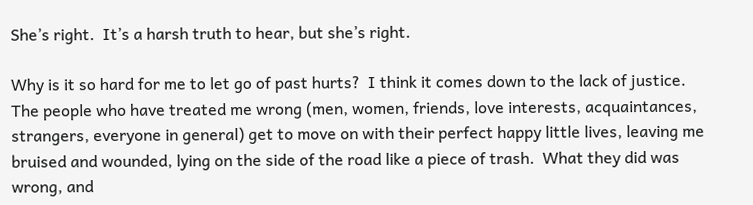She’s right.  It’s a harsh truth to hear, but she’s right.

Why is it so hard for me to let go of past hurts?  I think it comes down to the lack of justice.  The people who have treated me wrong (men, women, friends, love interests, acquaintances, strangers, everyone in general) get to move on with their perfect happy little lives, leaving me bruised and wounded, lying on the side of the road like a piece of trash.  What they did was wrong, and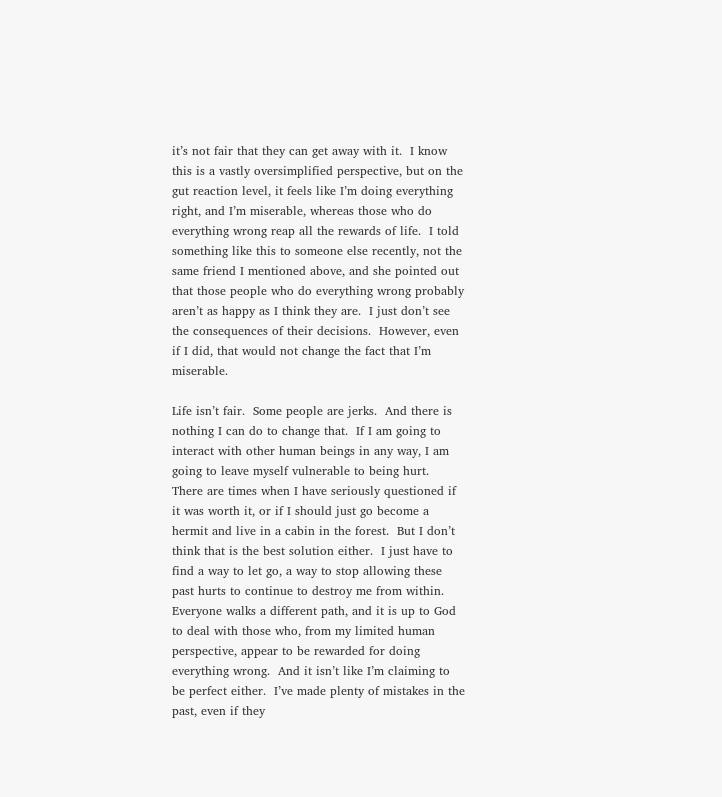it’s not fair that they can get away with it.  I know this is a vastly oversimplified perspective, but on the gut reaction level, it feels like I’m doing everything right, and I’m miserable, whereas those who do everything wrong reap all the rewards of life.  I told something like this to someone else recently, not the same friend I mentioned above, and she pointed out that those people who do everything wrong probably aren’t as happy as I think they are.  I just don’t see the consequences of their decisions.  However, even if I did, that would not change the fact that I’m miserable.

Life isn’t fair.  Some people are jerks.  And there is nothing I can do to change that.  If I am going to interact with other human beings in any way, I am going to leave myself vulnerable to being hurt.  There are times when I have seriously questioned if it was worth it, or if I should just go become a hermit and live in a cabin in the forest.  But I don’t think that is the best solution either.  I just have to find a way to let go, a way to stop allowing these past hurts to continue to destroy me from within.  Everyone walks a different path, and it is up to God to deal with those who, from my limited human perspective, appear to be rewarded for doing everything wrong.  And it isn’t like I’m claiming to be perfect either.  I’ve made plenty of mistakes in the past, even if they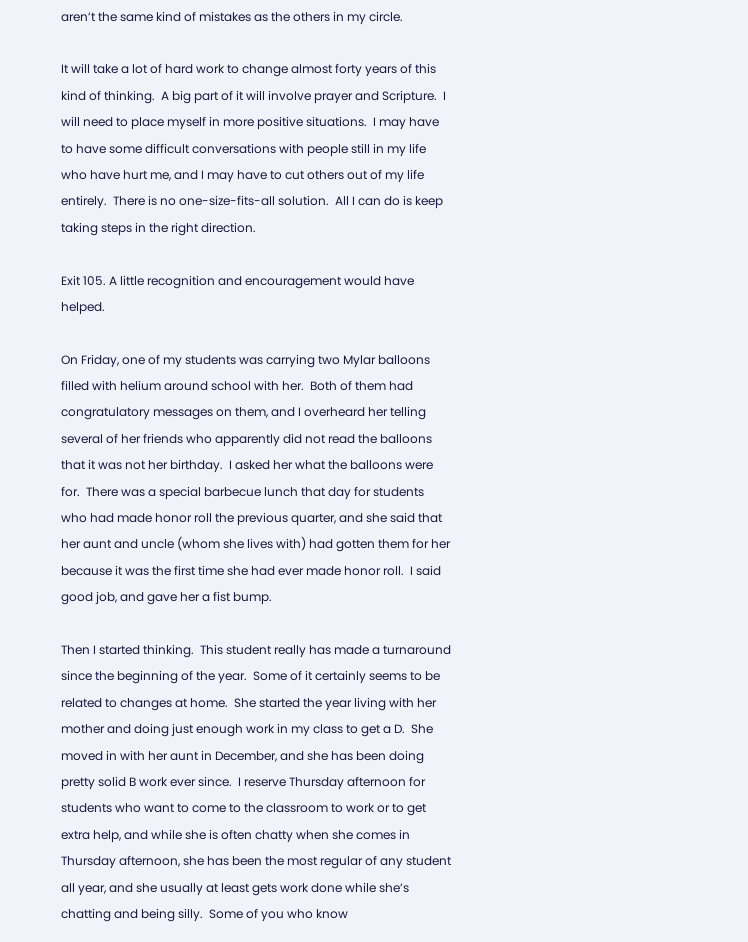aren’t the same kind of mistakes as the others in my circle.

It will take a lot of hard work to change almost forty years of this kind of thinking.  A big part of it will involve prayer and Scripture.  I will need to place myself in more positive situations.  I may have to have some difficult conversations with people still in my life who have hurt me, and I may have to cut others out of my life entirely.  There is no one-size-fits-all solution.  All I can do is keep taking steps in the right direction.

Exit 105. A little recognition and encouragement would have helped.

On Friday, one of my students was carrying two Mylar balloons filled with helium around school with her.  Both of them had congratulatory messages on them, and I overheard her telling several of her friends who apparently did not read the balloons that it was not her birthday.  I asked her what the balloons were for.  There was a special barbecue lunch that day for students who had made honor roll the previous quarter, and she said that her aunt and uncle (whom she lives with) had gotten them for her because it was the first time she had ever made honor roll.  I said good job, and gave her a fist bump.

Then I started thinking.  This student really has made a turnaround since the beginning of the year.  Some of it certainly seems to be related to changes at home.  She started the year living with her mother and doing just enough work in my class to get a D.  She moved in with her aunt in December, and she has been doing pretty solid B work ever since.  I reserve Thursday afternoon for students who want to come to the classroom to work or to get extra help, and while she is often chatty when she comes in Thursday afternoon, she has been the most regular of any student all year, and she usually at least gets work done while she’s chatting and being silly.  Some of you who know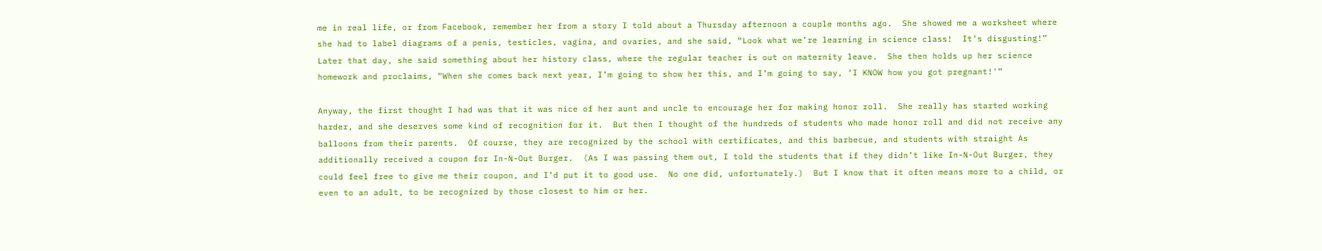me in real life, or from Facebook, remember her from a story I told about a Thursday afternoon a couple months ago.  She showed me a worksheet where she had to label diagrams of a penis, testicles, vagina, and ovaries, and she said, “Look what we’re learning in science class!  It’s disgusting!”  Later that day, she said something about her history class, where the regular teacher is out on maternity leave.  She then holds up her science homework and proclaims, “When she comes back next year, I’m going to show her this, and I’m going to say, ‘I KNOW how you got pregnant!'”

Anyway, the first thought I had was that it was nice of her aunt and uncle to encourage her for making honor roll.  She really has started working harder, and she deserves some kind of recognition for it.  But then I thought of the hundreds of students who made honor roll and did not receive any balloons from their parents.  Of course, they are recognized by the school with certificates, and this barbecue, and students with straight As additionally received a coupon for In-N-Out Burger.  (As I was passing them out, I told the students that if they didn’t like In-N-Out Burger, they could feel free to give me their coupon, and I’d put it to good use.  No one did, unfortunately.)  But I know that it often means more to a child, or even to an adult, to be recognized by those closest to him or her.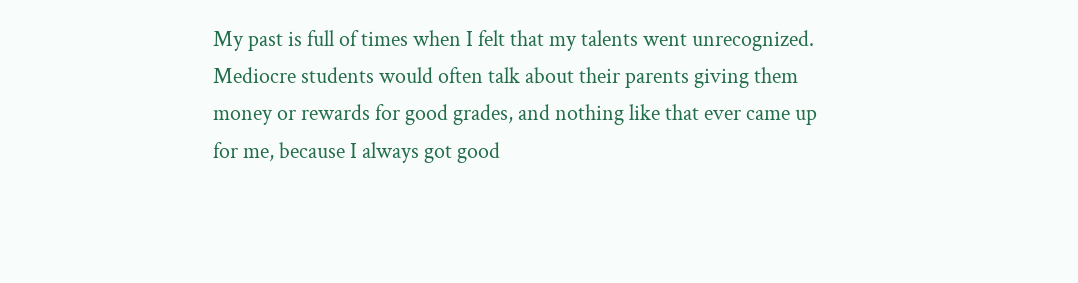My past is full of times when I felt that my talents went unrecognized.  Mediocre students would often talk about their parents giving them money or rewards for good grades, and nothing like that ever came up for me, because I always got good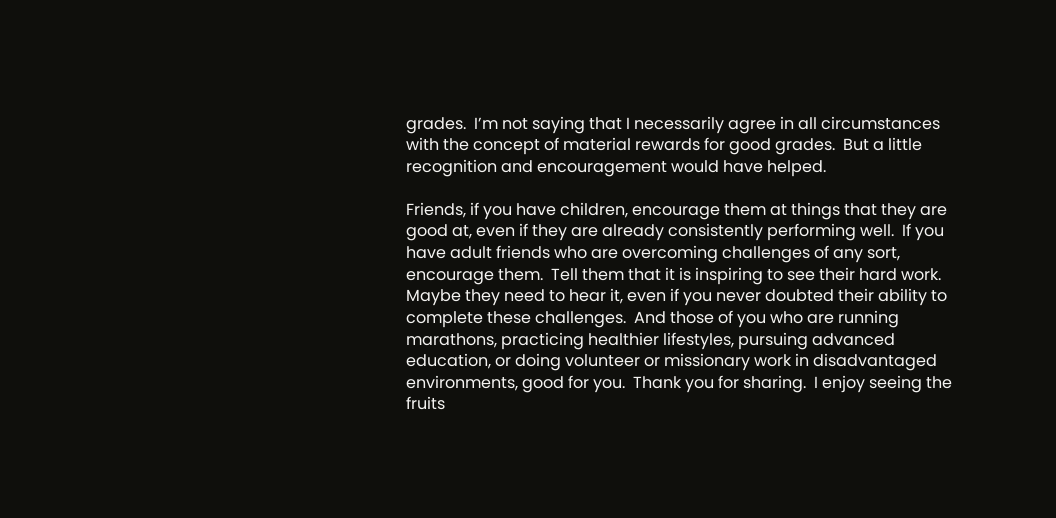grades.  I’m not saying that I necessarily agree in all circumstances with the concept of material rewards for good grades.  But a little recognition and encouragement would have helped.

Friends, if you have children, encourage them at things that they are good at, even if they are already consistently performing well.  If you have adult friends who are overcoming challenges of any sort, encourage them.  Tell them that it is inspiring to see their hard work.  Maybe they need to hear it, even if you never doubted their ability to complete these challenges.  And those of you who are running marathons, practicing healthier lifestyles, pursuing advanced education, or doing volunteer or missionary work in disadvantaged environments, good for you.  Thank you for sharing.  I enjoy seeing the fruits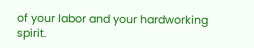of your labor and your hardworking spirit.